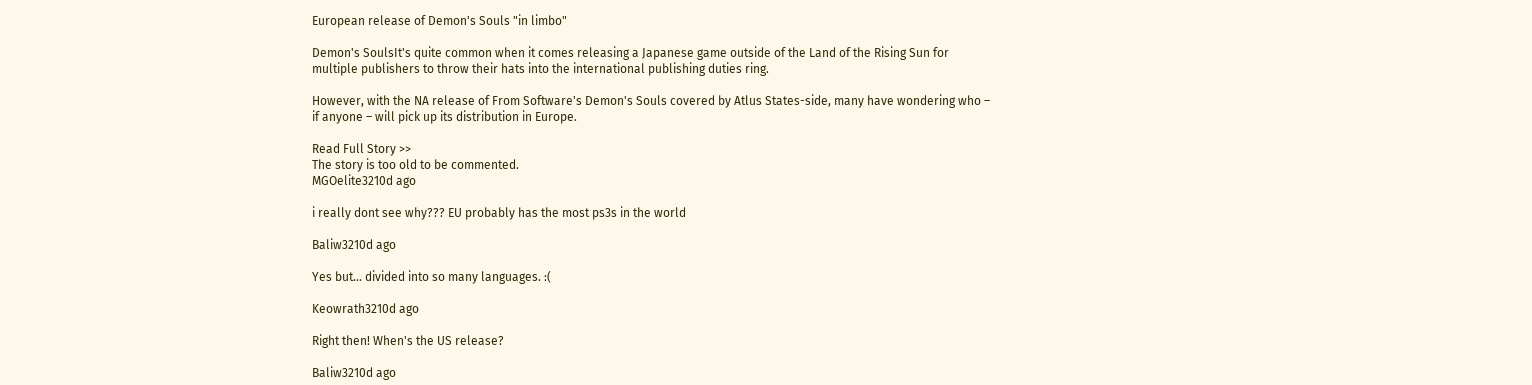European release of Demon's Souls "in limbo"

Demon's SoulsIt's quite common when it comes releasing a Japanese game outside of the Land of the Rising Sun for multiple publishers to throw their hats into the international publishing duties ring.

However, with the NA release of From Software's Demon's Souls covered by Atlus States-side, many have wondering who – if anyone – will pick up its distribution in Europe.

Read Full Story >>
The story is too old to be commented.
MGOelite3210d ago

i really dont see why??? EU probably has the most ps3s in the world

Baliw3210d ago

Yes but... divided into so many languages. :(

Keowrath3210d ago

Right then! When's the US release?

Baliw3210d ago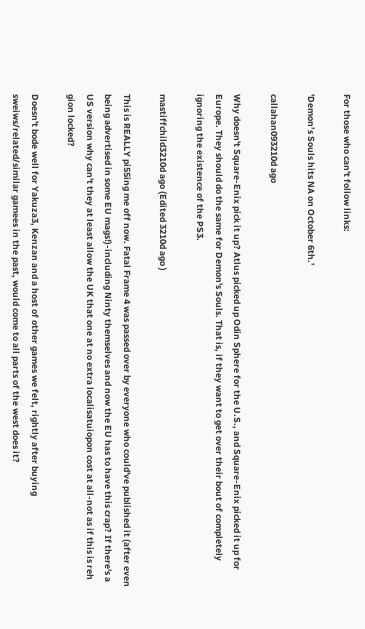For those who can't follow links:

'Demon’s Souls hits NA on October 6th.'

callahan093210d ago

Why doesn't Square-Enix pick it up? Atlus picked up Odin Sphere for the U.S., and Square-Enix picked it up for Europe. They should do the same for Demon's Souls. That is, if they want to get over their bout of completely ignoring the existence of the PS3.

mastiffchild3210d ago (Edited 3210d ago )

This is REALLY pi55ing me off now. Fatal Frame 4 was passed over by everyone who could've published it (after even being advertised in some EU mags!)-including Ninty themselves and now the EU has to have this crap? If there's a US version why can't they at least allow the UK that one at no extra localisatuiopon cost at all-not as if this is reh gion locked?

Doesn't bode well for Yakuza3, Kenzan and a host of other games we felt, rightly after buying sweiws/related/similar gamees in the past, would come to all parts of the west does it?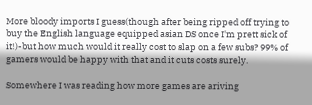More bloody imports I guess(though after being ripped off trying to buy the English language equipped asian DS once I'm prett sick of it!)-but how much would it really cost to slap on a few subs? 99% of gamers would be happy with that and it cuts costs surely.

Somewhere I was reading how more games are ariving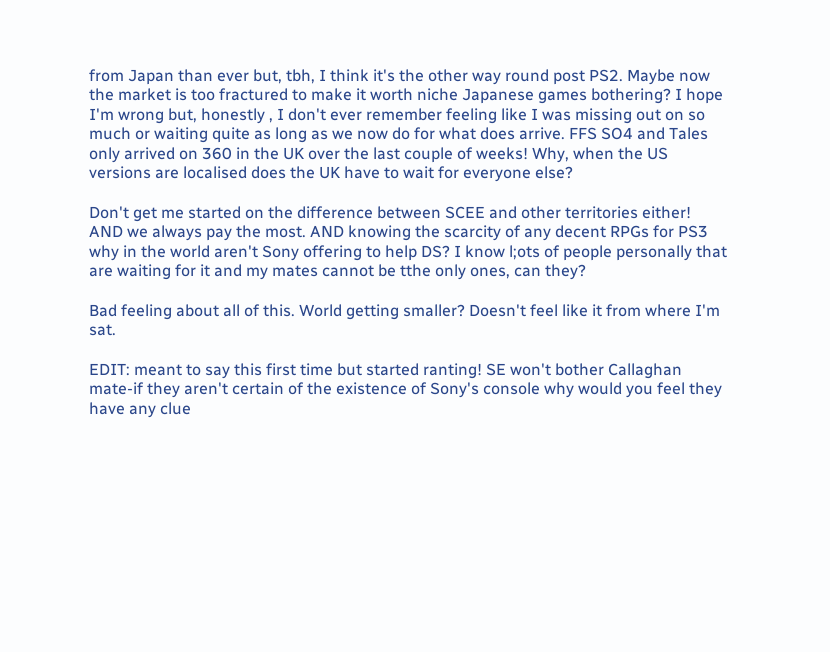from Japan than ever but, tbh, I think it's the other way round post PS2. Maybe now the market is too fractured to make it worth niche Japanese games bothering? I hope I'm wrong but, honestly , I don't ever remember feeling like I was missing out on so much or waiting quite as long as we now do for what does arrive. FFS SO4 and Tales only arrived on 360 in the UK over the last couple of weeks! Why, when the US versions are localised does the UK have to wait for everyone else?

Don't get me started on the difference between SCEE and other territories either! AND we always pay the most. AND knowing the scarcity of any decent RPGs for PS3 why in the world aren't Sony offering to help DS? I know l;ots of people personally that are waiting for it and my mates cannot be tthe only ones, can they?

Bad feeling about all of this. World getting smaller? Doesn't feel like it from where I'm sat.

EDIT: meant to say this first time but started ranting! SE won't bother Callaghan mate-if they aren't certain of the existence of Sony's console why would you feel they have any clue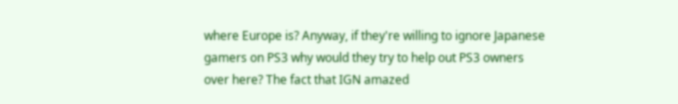where Europe is? Anyway, if they're willing to ignore Japanese gamers on PS3 why would they try to help out PS3 owners over here? The fact that IGN amazed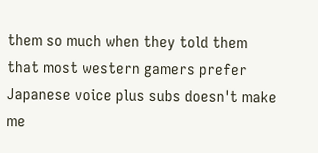them so much when they told them that most western gamers prefer Japanese voice plus subs doesn't make me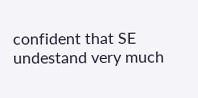confident that SE undestand very much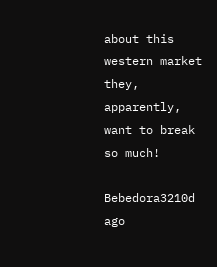about this western market they, apparently, want to break so much!

Bebedora3210d ago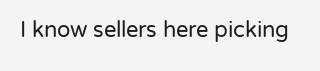I know sellers here picking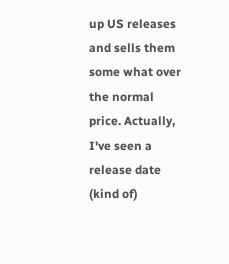up US releases and sells them some what over the normal price. Actually, I've seen a release date (kind of)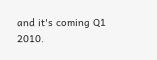and it's coming Q1 2010.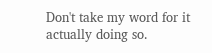Don't take my word for it actually doing so.